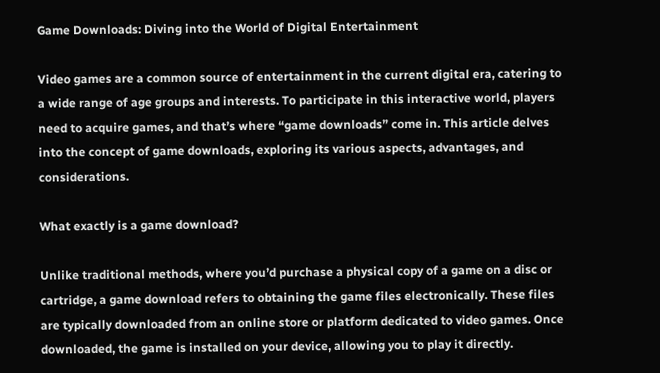Game Downloads: Diving into the World of Digital Entertainment

Video games are a common source of entertainment in the current digital era, catering to a wide range of age groups and interests. To participate in this interactive world, players need to acquire games, and that’s where “game downloads” come in. This article delves into the concept of game downloads, exploring its various aspects, advantages, and considerations.

What exactly is a game download?

Unlike traditional methods, where you’d purchase a physical copy of a game on a disc or cartridge, a game download refers to obtaining the game files electronically. These files are typically downloaded from an online store or platform dedicated to video games. Once downloaded, the game is installed on your device, allowing you to play it directly.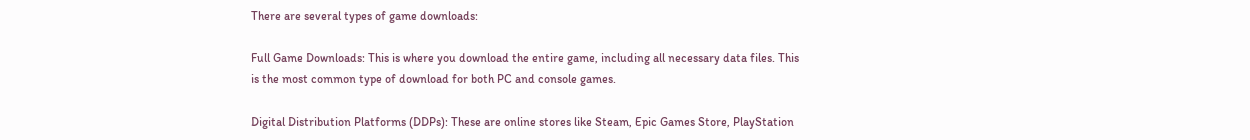There are several types of game downloads:

Full Game Downloads: This is where you download the entire game, including all necessary data files. This is the most common type of download for both PC and console games.

Digital Distribution Platforms (DDPs): These are online stores like Steam, Epic Games Store, PlayStation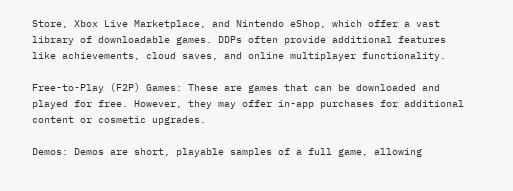Store, Xbox Live Marketplace, and Nintendo eShop, which offer a vast library of downloadable games. DDPs often provide additional features like achievements, cloud saves, and online multiplayer functionality.

Free-to-Play (F2P) Games: These are games that can be downloaded and played for free. However, they may offer in-app purchases for additional content or cosmetic upgrades.

Demos: Demos are short, playable samples of a full game, allowing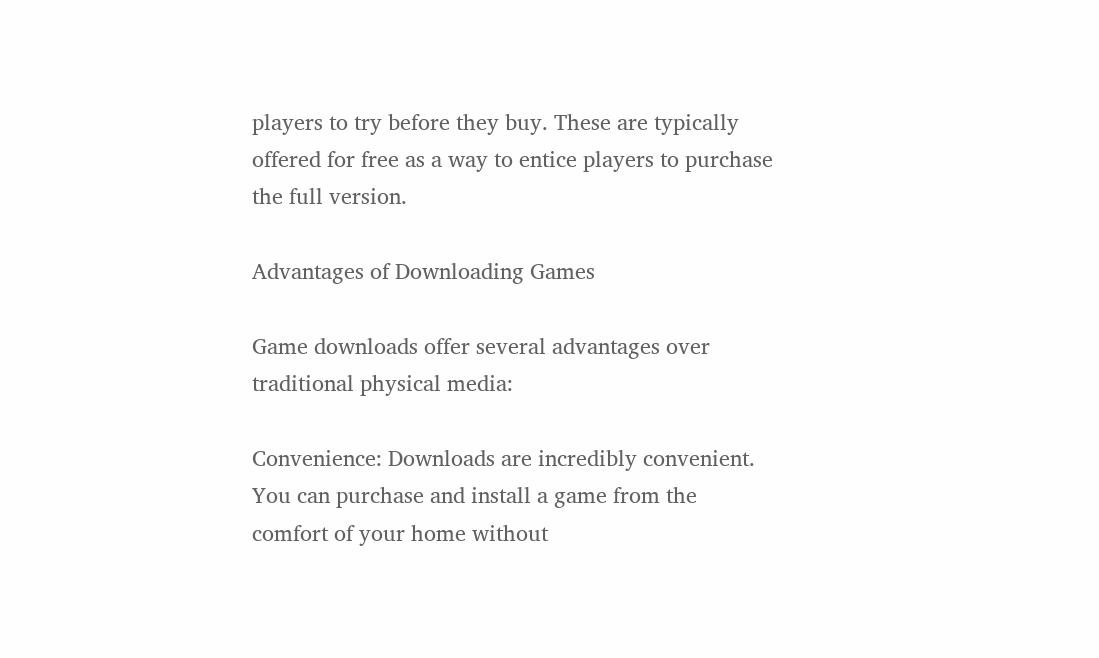players to try before they buy. These are typically offered for free as a way to entice players to purchase the full version.

Advantages of Downloading Games

Game downloads offer several advantages over traditional physical media:

Convenience: Downloads are incredibly convenient. You can purchase and install a game from the comfort of your home without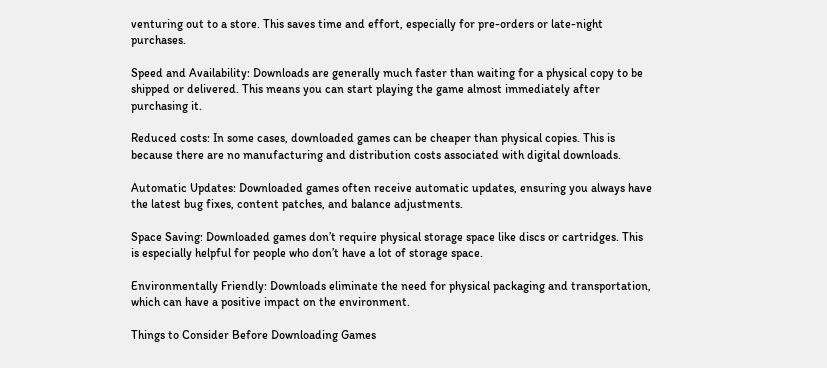venturing out to a store. This saves time and effort, especially for pre-orders or late-night purchases.

Speed and Availability: Downloads are generally much faster than waiting for a physical copy to be shipped or delivered. This means you can start playing the game almost immediately after purchasing it.

Reduced costs: In some cases, downloaded games can be cheaper than physical copies. This is because there are no manufacturing and distribution costs associated with digital downloads.

Automatic Updates: Downloaded games often receive automatic updates, ensuring you always have the latest bug fixes, content patches, and balance adjustments.

Space Saving: Downloaded games don’t require physical storage space like discs or cartridges. This is especially helpful for people who don’t have a lot of storage space.

Environmentally Friendly: Downloads eliminate the need for physical packaging and transportation, which can have a positive impact on the environment.

Things to Consider Before Downloading Games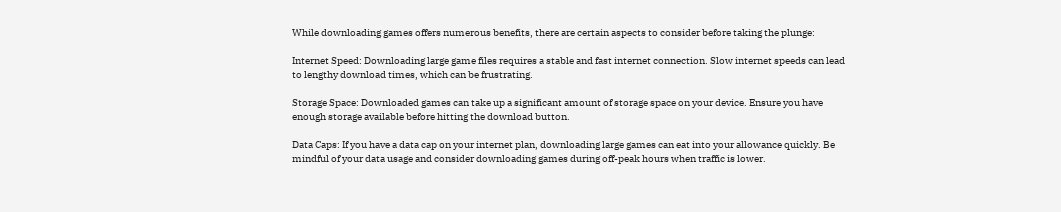While downloading games offers numerous benefits, there are certain aspects to consider before taking the plunge:

Internet Speed: Downloading large game files requires a stable and fast internet connection. Slow internet speeds can lead to lengthy download times, which can be frustrating.

Storage Space: Downloaded games can take up a significant amount of storage space on your device. Ensure you have enough storage available before hitting the download button.

Data Caps: If you have a data cap on your internet plan, downloading large games can eat into your allowance quickly. Be mindful of your data usage and consider downloading games during off-peak hours when traffic is lower.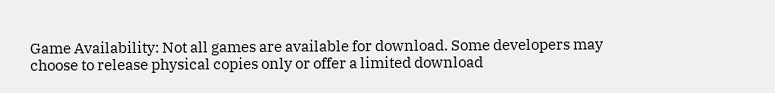Game Availability: Not all games are available for download. Some developers may choose to release physical copies only or offer a limited download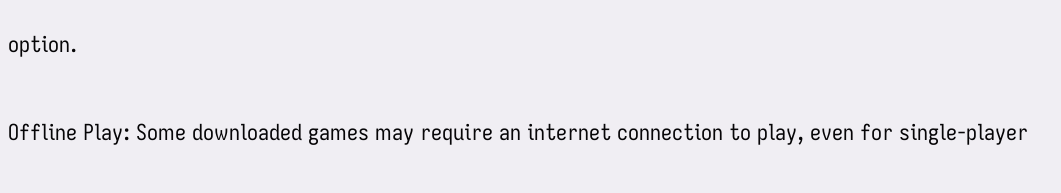option.

Offline Play: Some downloaded games may require an internet connection to play, even for single-player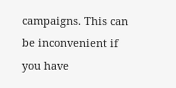campaigns. This can be inconvenient if you have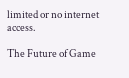limited or no internet access.

The Future of Game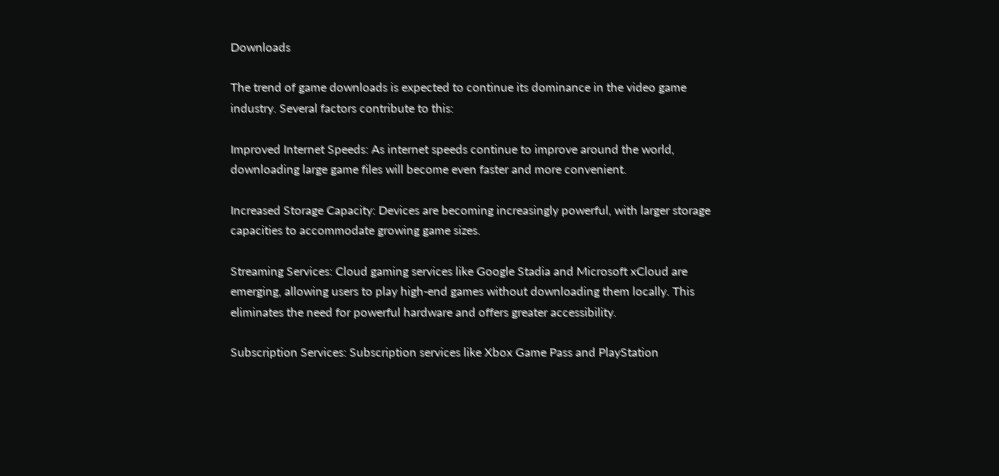Downloads

The trend of game downloads is expected to continue its dominance in the video game industry. Several factors contribute to this:

Improved Internet Speeds: As internet speeds continue to improve around the world, downloading large game files will become even faster and more convenient.

Increased Storage Capacity: Devices are becoming increasingly powerful, with larger storage capacities to accommodate growing game sizes.

Streaming Services: Cloud gaming services like Google Stadia and Microsoft xCloud are emerging, allowing users to play high-end games without downloading them locally. This eliminates the need for powerful hardware and offers greater accessibility.

Subscription Services: Subscription services like Xbox Game Pass and PlayStation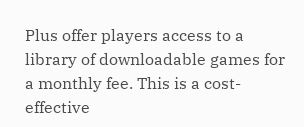Plus offer players access to a library of downloadable games for a monthly fee. This is a cost-effective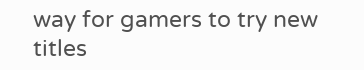way for gamers to try new titles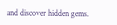and discover hidden gems.